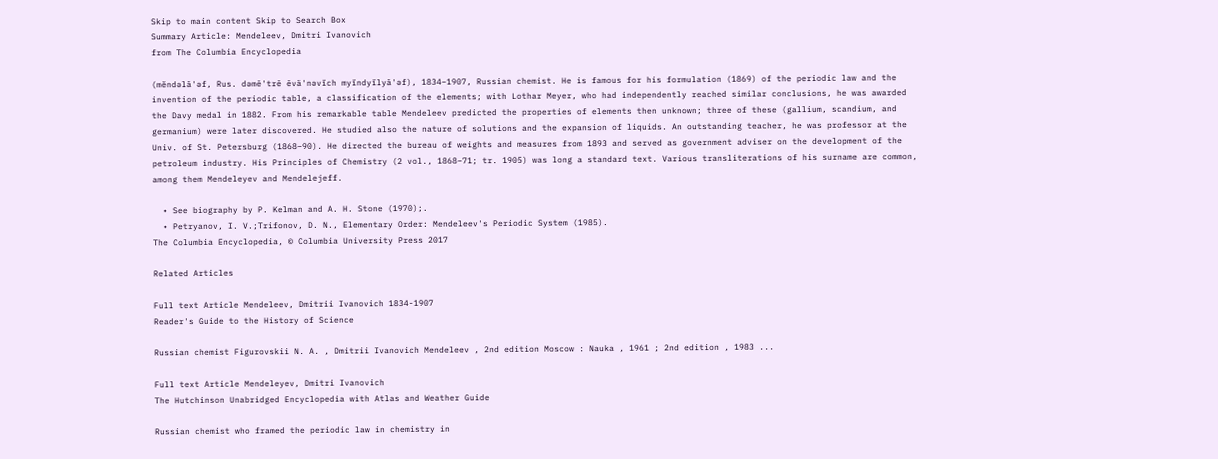Skip to main content Skip to Search Box
Summary Article: Mendeleev, Dmitri Ivanovich
from The Columbia Encyclopedia

(mĕndəlā'əf, Rus. dəmē'trē ēvä'nəvĭch myĭndyĭlyā'əf), 1834–1907, Russian chemist. He is famous for his formulation (1869) of the periodic law and the invention of the periodic table, a classification of the elements; with Lothar Meyer, who had independently reached similar conclusions, he was awarded the Davy medal in 1882. From his remarkable table Mendeleev predicted the properties of elements then unknown; three of these (gallium, scandium, and germanium) were later discovered. He studied also the nature of solutions and the expansion of liquids. An outstanding teacher, he was professor at the Univ. of St. Petersburg (1868–90). He directed the bureau of weights and measures from 1893 and served as government adviser on the development of the petroleum industry. His Principles of Chemistry (2 vol., 1868–71; tr. 1905) was long a standard text. Various transliterations of his surname are common, among them Mendeleyev and Mendelejeff.

  • See biography by P. Kelman and A. H. Stone (1970);.
  • Petryanov, I. V.;Trifonov, D. N., Elementary Order: Mendeleev's Periodic System (1985).
The Columbia Encyclopedia, © Columbia University Press 2017

Related Articles

Full text Article Mendeleev, Dmitrii Ivanovich 1834-1907
Reader's Guide to the History of Science

Russian chemist Figurovskii N. A. , Dmitrii Ivanovich Mendeleev , 2nd edition Moscow : Nauka , 1961 ; 2nd edition , 1983 ...

Full text Article Mendeleyev, Dmitri Ivanovich
The Hutchinson Unabridged Encyclopedia with Atlas and Weather Guide

Russian chemist who framed the periodic law in chemistry in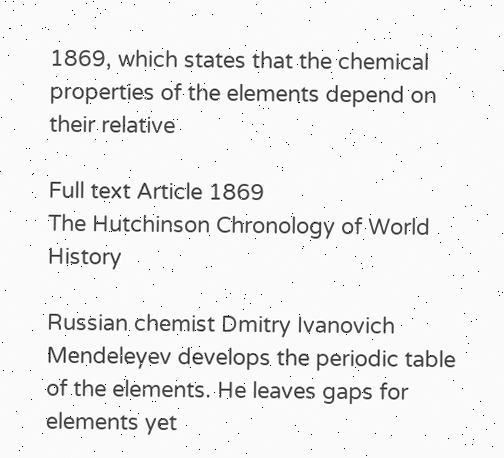1869, which states that the chemical properties of the elements depend on their relative

Full text Article 1869
The Hutchinson Chronology of World History

Russian chemist Dmitry Ivanovich Mendeleyev develops the periodic table of the elements. He leaves gaps for elements yet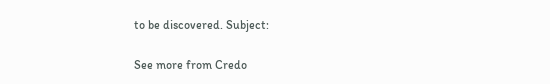to be discovered. Subject:

See more from Credo